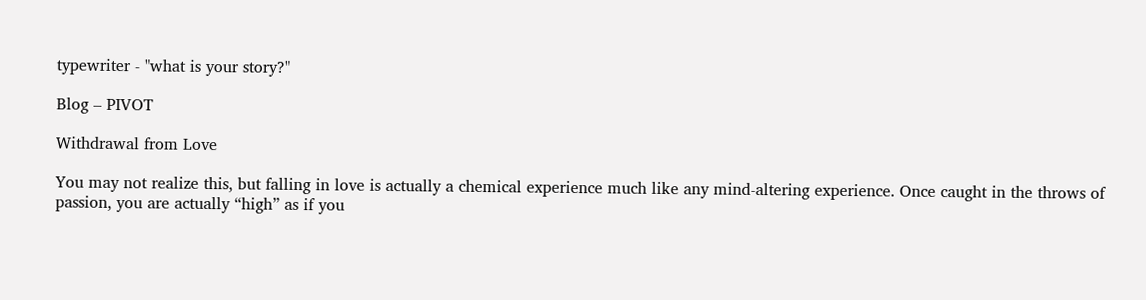typewriter - "what is your story?"

Blog – PIVOT

Withdrawal from Love

You may not realize this, but falling in love is actually a chemical experience much like any mind-altering experience. Once caught in the throws of passion, you are actually “high” as if you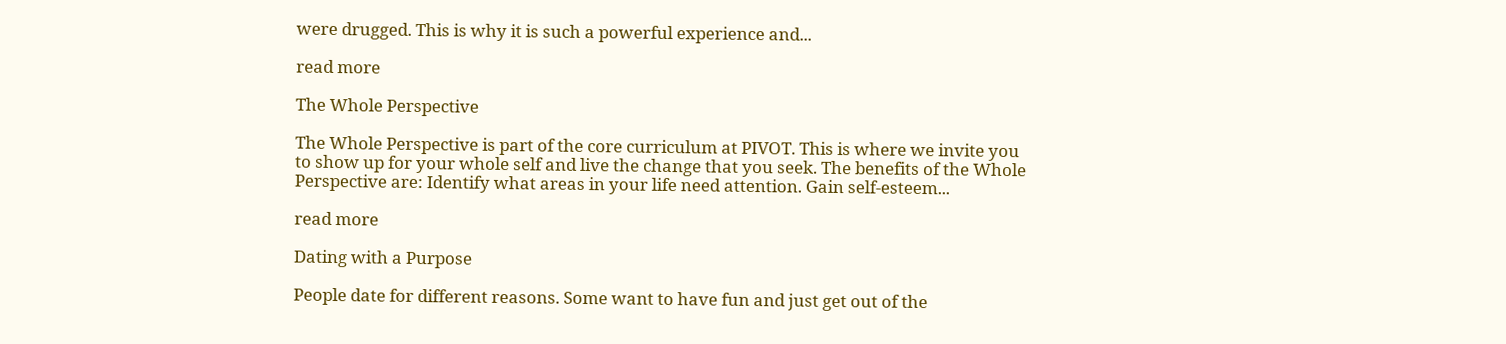were drugged. This is why it is such a powerful experience and...

read more

The Whole Perspective

The Whole Perspective is part of the core curriculum at PIVOT. This is where we invite you to show up for your whole self and live the change that you seek. The benefits of the Whole Perspective are: Identify what areas in your life need attention. Gain self-esteem...

read more

Dating with a Purpose

People date for different reasons. Some want to have fun and just get out of the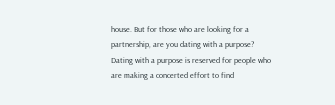house. But for those who are looking for a partnership, are you dating with a purpose? Dating with a purpose is reserved for people who are making a concerted effort to find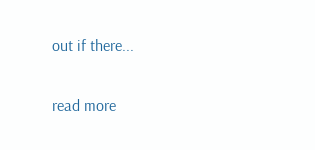out if there...

read more